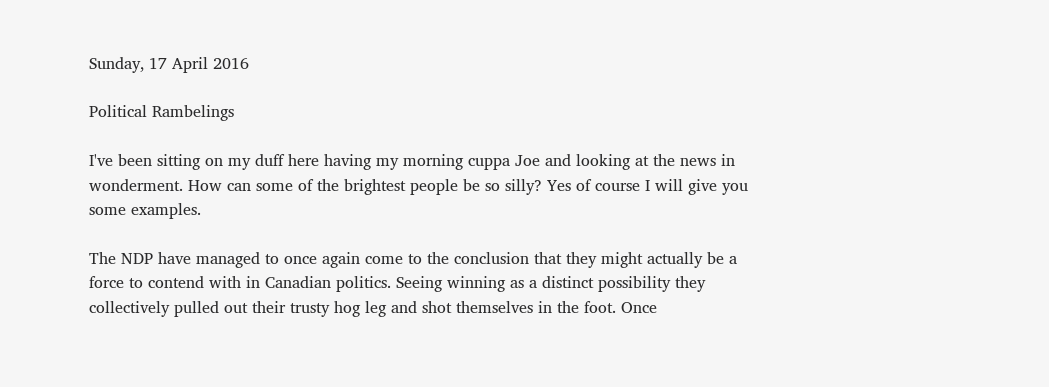Sunday, 17 April 2016

Political Rambelings

I've been sitting on my duff here having my morning cuppa Joe and looking at the news in wonderment. How can some of the brightest people be so silly? Yes of course I will give you some examples.

The NDP have managed to once again come to the conclusion that they might actually be a force to contend with in Canadian politics. Seeing winning as a distinct possibility they collectively pulled out their trusty hog leg and shot themselves in the foot. Once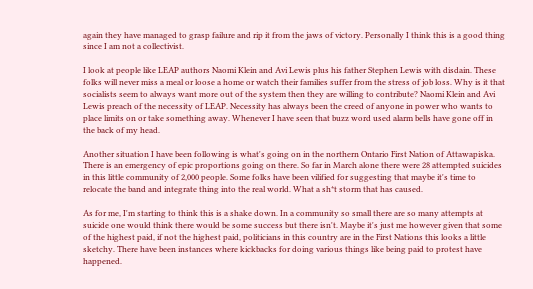again they have managed to grasp failure and rip it from the jaws of victory. Personally I think this is a good thing since I am not a collectivist.

I look at people like LEAP authors Naomi Klein and Avi Lewis plus his father Stephen Lewis with disdain. These folks will never miss a meal or loose a home or watch their families suffer from the stress of job loss. Why is it that socialists seem to always want more out of the system then they are willing to contribute? Naomi Klein and Avi Lewis preach of the necessity of LEAP. Necessity has always been the creed of anyone in power who wants to place limits on or take something away. Whenever I have seen that buzz word used alarm bells have gone off in the back of my head.

Another situation I have been following is what's going on in the northern Ontario First Nation of Attawapiska. There is an emergency of epic proportions going on there. So far in March alone there were 28 attempted suicides in this little community of 2,000 people. Some folks have been vilified for suggesting that maybe it's time to relocate the band and integrate thing into the real world. What a sh*t storm that has caused.

As for me, I'm starting to think this is a shake down. In a community so small there are so many attempts at suicide one would think there would be some success but there isn't. Maybe it's just me however given that some of the highest paid, if not the highest paid, politicians in this country are in the First Nations this looks a little sketchy. There have been instances where kickbacks for doing various things like being paid to protest have happened.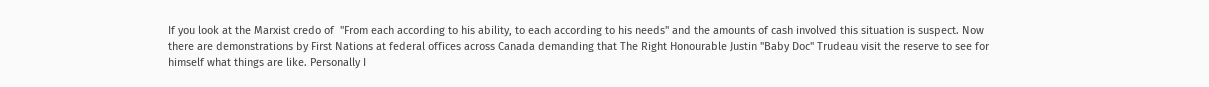If you look at the Marxist credo of  "From each according to his ability, to each according to his needs" and the amounts of cash involved this situation is suspect. Now there are demonstrations by First Nations at federal offices across Canada demanding that The Right Honourable Justin "Baby Doc" Trudeau visit the reserve to see for himself what things are like. Personally I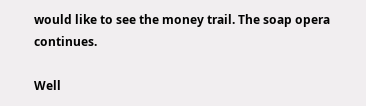would like to see the money trail. The soap opera continues.

Well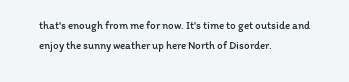that's enough from me for now. It's time to get outside and enjoy the sunny weather up here North of Disorder.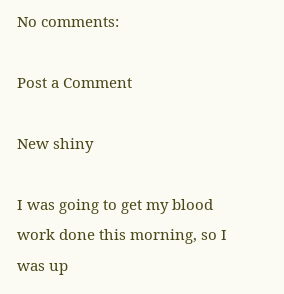No comments:

Post a Comment

New shiny

I was going to get my blood work done this morning, so I was up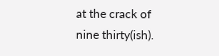at the crack of nine thirty(ish).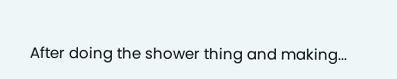After doing the shower thing and making...